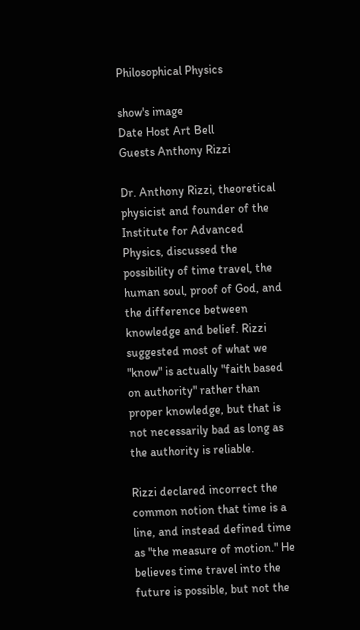Philosophical Physics

show's image
Date Host Art Bell
Guests Anthony Rizzi

Dr. Anthony Rizzi, theoretical physicist and founder of the Institute for Advanced Physics, discussed the possibility of time travel, the human soul, proof of God, and the difference between knowledge and belief. Rizzi suggested most of what we "know" is actually "faith based on authority" rather than proper knowledge, but that is not necessarily bad as long as the authority is reliable.

Rizzi declared incorrect the common notion that time is a line, and instead defined time as "the measure of motion." He believes time travel into the future is possible, but not the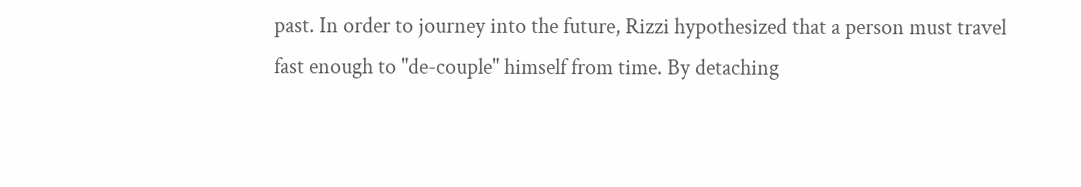past. In order to journey into the future, Rizzi hypothesized that a person must travel fast enough to "de-couple" himself from time. By detaching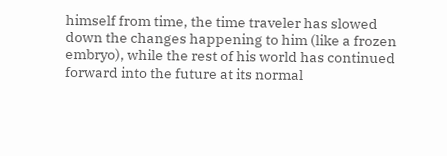himself from time, the time traveler has slowed down the changes happening to him (like a frozen embryo), while the rest of his world has continued forward into the future at its normal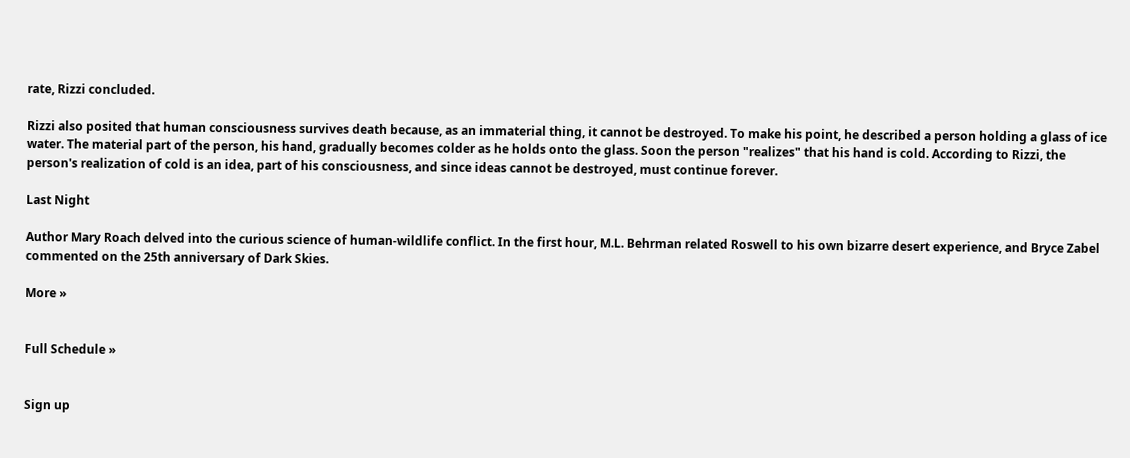rate, Rizzi concluded.

Rizzi also posited that human consciousness survives death because, as an immaterial thing, it cannot be destroyed. To make his point, he described a person holding a glass of ice water. The material part of the person, his hand, gradually becomes colder as he holds onto the glass. Soon the person "realizes" that his hand is cold. According to Rizzi, the person's realization of cold is an idea, part of his consciousness, and since ideas cannot be destroyed, must continue forever.

Last Night

Author Mary Roach delved into the curious science of human-wildlife conflict. In the first hour, M.L. Behrman related Roswell to his own bizarre desert experience, and Bryce Zabel commented on the 25th anniversary of Dark Skies.

More »


Full Schedule »


Sign up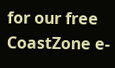for our free CoastZone e-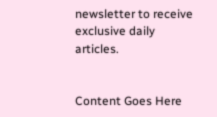newsletter to receive exclusive daily articles.


Content Goes Here